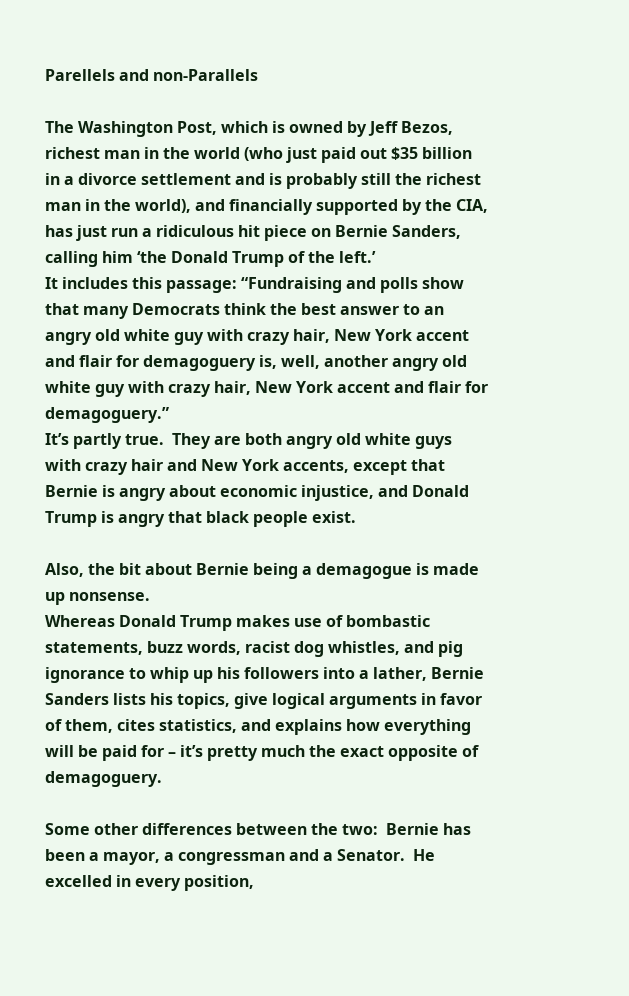Parellels and non-Parallels

The Washington Post, which is owned by Jeff Bezos, richest man in the world (who just paid out $35 billion in a divorce settlement and is probably still the richest man in the world), and financially supported by the CIA, has just run a ridiculous hit piece on Bernie Sanders, calling him ‘the Donald Trump of the left.’
It includes this passage: “Fundraising and polls show that many Democrats think the best answer to an angry old white guy with crazy hair, New York accent and flair for demagoguery is, well, another angry old white guy with crazy hair, New York accent and flair for demagoguery.”
It’s partly true.  They are both angry old white guys with crazy hair and New York accents, except that Bernie is angry about economic injustice, and Donald Trump is angry that black people exist.

Also, the bit about Bernie being a demagogue is made up nonsense.
Whereas Donald Trump makes use of bombastic statements, buzz words, racist dog whistles, and pig ignorance to whip up his followers into a lather, Bernie Sanders lists his topics, give logical arguments in favor of them, cites statistics, and explains how everything will be paid for – it’s pretty much the exact opposite of demagoguery.

Some other differences between the two:  Bernie has been a mayor, a congressman and a Senator.  He excelled in every position,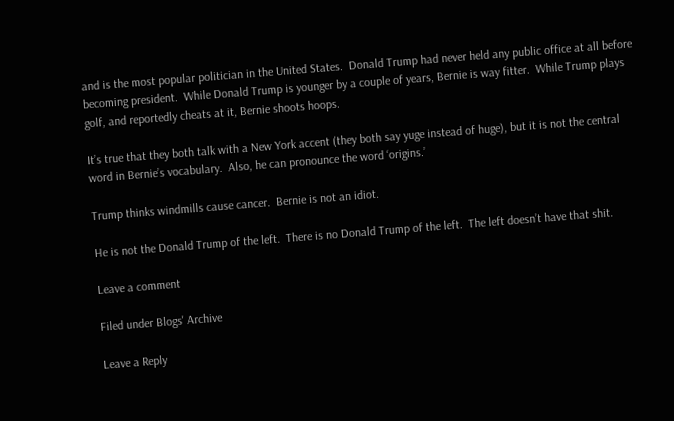and is the most popular politician in the United States.  Donald Trump had never held any public office at all before becoming president.  While Donald Trump is younger by a couple of years, Bernie is way fitter.  While Trump plays golf, and reportedly cheats at it, Bernie shoots hoops.

It’s true that they both talk with a New York accent (they both say yuge instead of huge), but it is not the central word in Bernie’s vocabulary.  Also, he can pronounce the word ‘origins.’

Trump thinks windmills cause cancer.  Bernie is not an idiot.

He is not the Donald Trump of the left.  There is no Donald Trump of the left.  The left doesn’t have that shit.

Leave a comment

Filed under Blogs' Archive

Leave a Reply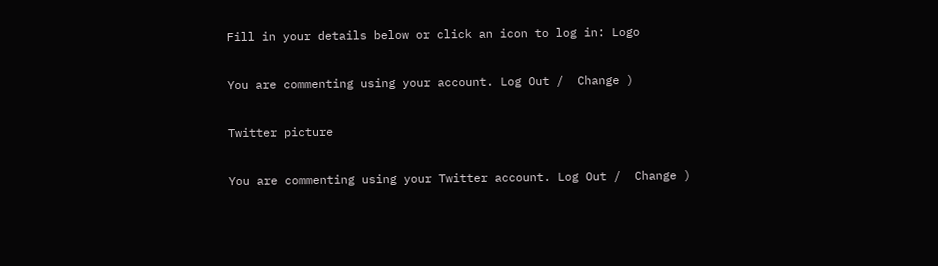Fill in your details below or click an icon to log in: Logo

You are commenting using your account. Log Out /  Change )

Twitter picture

You are commenting using your Twitter account. Log Out /  Change )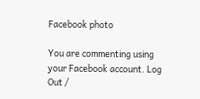Facebook photo

You are commenting using your Facebook account. Log Out /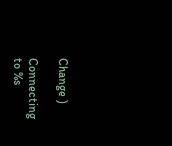Change )

Connecting to %s